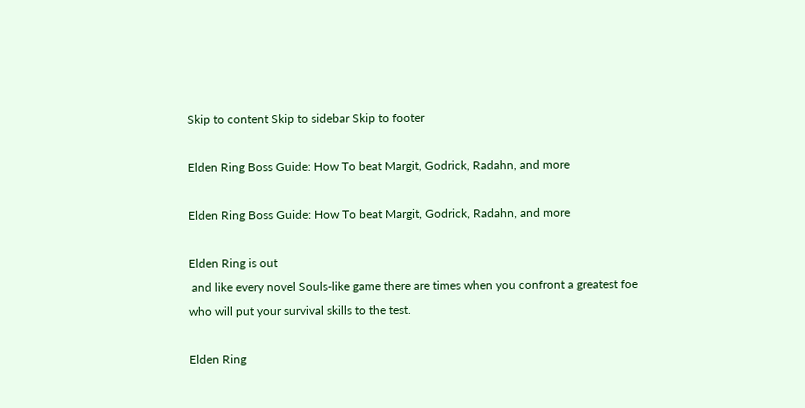Skip to content Skip to sidebar Skip to footer

Elden Ring Boss Guide: How To beat Margit, Godrick, Radahn, and more

Elden Ring Boss Guide: How To beat Margit, Godrick, Radahn, and more

Elden Ring is out
 and like every novel Souls-like game there are times when you confront a greatest foe who will put your survival skills to the test.

Elden Ring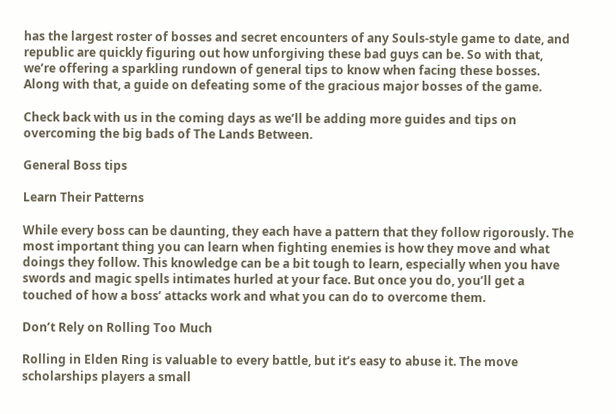has the largest roster of bosses and secret encounters of any Souls-style game to date, and republic are quickly figuring out how unforgiving these bad guys can be. So with that, we’re offering a sparkling rundown of general tips to know when facing these bosses. Along with that, a guide on defeating some of the gracious major bosses of the game.

Check back with us in the coming days as we’ll be adding more guides and tips on overcoming the big bads of The Lands Between.

General Boss tips

Learn Their Patterns

While every boss can be daunting, they each have a pattern that they follow rigorously. The most important thing you can learn when fighting enemies is how they move and what doings they follow. This knowledge can be a bit tough to learn, especially when you have swords and magic spells intimates hurled at your face. But once you do, you’ll get a touched of how a boss’ attacks work and what you can do to overcome them.

Don’t Rely on Rolling Too Much

Rolling in Elden Ring is valuable to every battle, but it’s easy to abuse it. The move scholarships players a small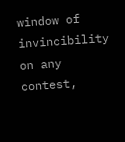window of invincibility on any contest,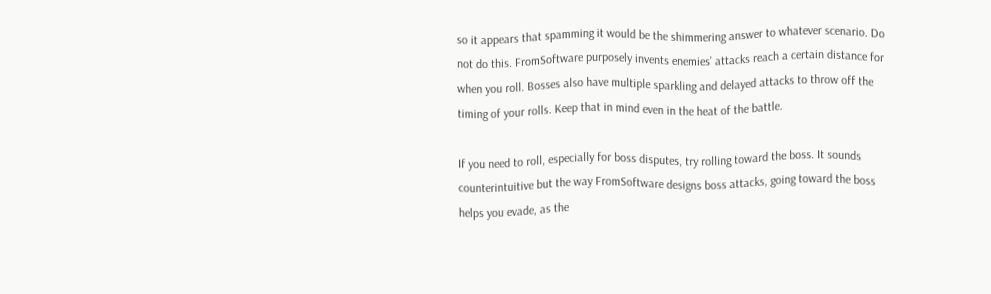so it appears that spamming it would be the shimmering answer to whatever scenario. Do not do this. FromSoftware purposely invents enemies’ attacks reach a certain distance for when you roll. Bosses also have multiple sparkling and delayed attacks to throw off the timing of your rolls. Keep that in mind even in the heat of the battle.

If you need to roll, especially for boss disputes, try rolling toward the boss. It sounds counterintuitive but the way FromSoftware designs boss attacks, going toward the boss helps you evade, as the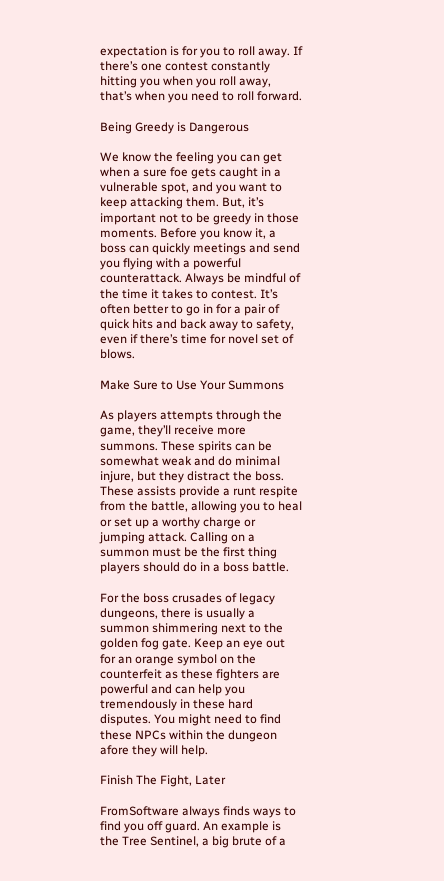expectation is for you to roll away. If there’s one contest constantly hitting you when you roll away, that’s when you need to roll forward.

Being Greedy is Dangerous

We know the feeling you can get when a sure foe gets caught in a vulnerable spot, and you want to keep attacking them. But, it’s important not to be greedy in those moments. Before you know it, a boss can quickly meetings and send you flying with a powerful counterattack. Always be mindful of the time it takes to contest. It’s often better to go in for a pair of quick hits and back away to safety, even if there’s time for novel set of blows.

Make Sure to Use Your Summons

As players attempts through the game, they’ll receive more summons. These spirits can be somewhat weak and do minimal injure, but they distract the boss. These assists provide a runt respite from the battle, allowing you to heal or set up a worthy charge or jumping attack. Calling on a summon must be the first thing players should do in a boss battle.

For the boss crusades of legacy dungeons, there is usually a summon shimmering next to the golden fog gate. Keep an eye out for an orange symbol on the counterfeit as these fighters are powerful and can help you tremendously in these hard disputes. You might need to find these NPCs within the dungeon afore they will help.

Finish The Fight, Later

FromSoftware always finds ways to find you off guard. An example is the Tree Sentinel, a big brute of a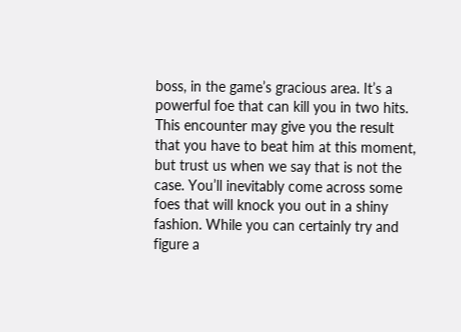boss, in the game’s gracious area. It’s a powerful foe that can kill you in two hits. This encounter may give you the result that you have to beat him at this moment, but trust us when we say that is not the case. You’ll inevitably come across some foes that will knock you out in a shiny fashion. While you can certainly try and figure a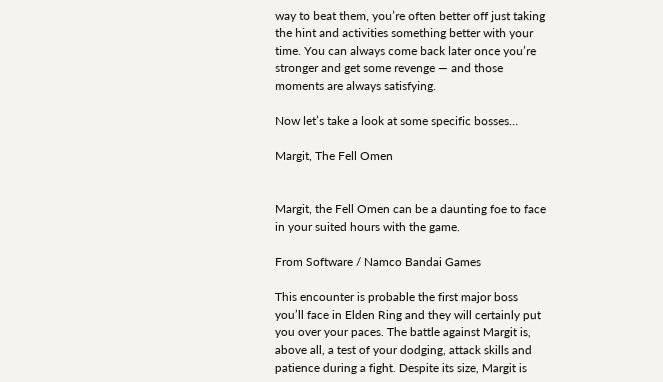way to beat them, you’re often better off just taking the hint and activities something better with your time. You can always come back later once you’re stronger and get some revenge — and those moments are always satisfying.

Now let’s take a look at some specific bosses…

Margit, The Fell Omen


Margit, the Fell Omen can be a daunting foe to face in your suited hours with the game.

From Software / Namco Bandai Games

This encounter is probable the first major boss you’ll face in Elden Ring and they will certainly put you over your paces. The battle against Margit is, above all, a test of your dodging, attack skills and patience during a fight. Despite its size, Margit is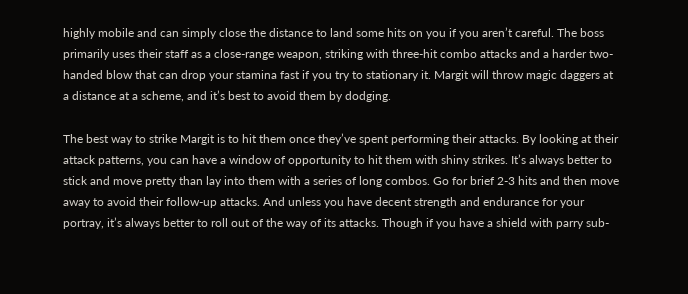highly mobile and can simply close the distance to land some hits on you if you aren’t careful. The boss primarily uses their staff as a close-range weapon, striking with three-hit combo attacks and a harder two-handed blow that can drop your stamina fast if you try to stationary it. Margit will throw magic daggers at a distance at a scheme, and it’s best to avoid them by dodging.

The best way to strike Margit is to hit them once they’ve spent performing their attacks. By looking at their attack patterns, you can have a window of opportunity to hit them with shiny strikes. It’s always better to stick and move pretty than lay into them with a series of long combos. Go for brief 2-3 hits and then move away to avoid their follow-up attacks. And unless you have decent strength and endurance for your portray, it’s always better to roll out of the way of its attacks. Though if you have a shield with parry sub-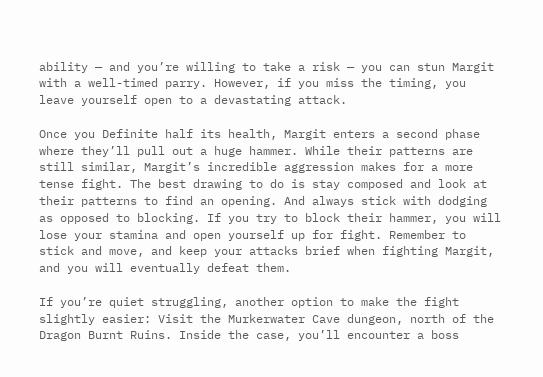ability — and you’re willing to take a risk — you can stun Margit with a well-timed parry. However, if you miss the timing, you leave yourself open to a devastating attack.

Once you Definite half its health, Margit enters a second phase where they’ll pull out a huge hammer. While their patterns are still similar, Margit’s incredible aggression makes for a more tense fight. The best drawing to do is stay composed and look at their patterns to find an opening. And always stick with dodging as opposed to blocking. If you try to block their hammer, you will lose your stamina and open yourself up for fight. Remember to stick and move, and keep your attacks brief when fighting Margit, and you will eventually defeat them.

If you’re quiet struggling, another option to make the fight slightly easier: Visit the Murkerwater Cave dungeon, north of the Dragon Burnt Ruins. Inside the case, you’ll encounter a boss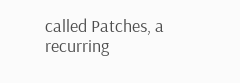called Patches, a recurring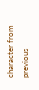character from previous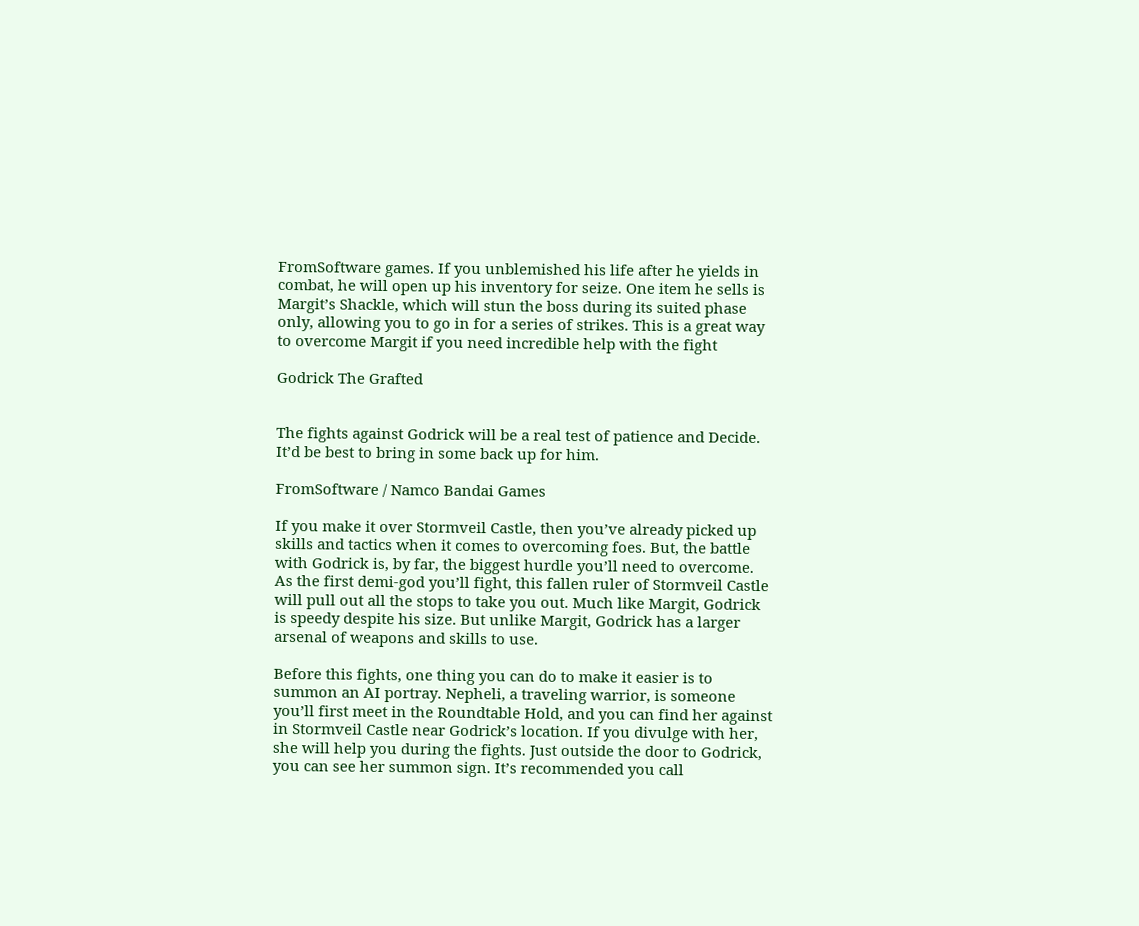FromSoftware games. If you unblemished his life after he yields in combat, he will open up his inventory for seize. One item he sells is Margit’s Shackle, which will stun the boss during its suited phase only, allowing you to go in for a series of strikes. This is a great way to overcome Margit if you need incredible help with the fight

Godrick The Grafted


The fights against Godrick will be a real test of patience and Decide. It’d be best to bring in some back up for him.

FromSoftware / Namco Bandai Games

If you make it over Stormveil Castle, then you’ve already picked up skills and tactics when it comes to overcoming foes. But, the battle with Godrick is, by far, the biggest hurdle you’ll need to overcome. As the first demi-god you’ll fight, this fallen ruler of Stormveil Castle will pull out all the stops to take you out. Much like Margit, Godrick is speedy despite his size. But unlike Margit, Godrick has a larger arsenal of weapons and skills to use.

Before this fights, one thing you can do to make it easier is to summon an AI portray. Nepheli, a traveling warrior, is someone you’ll first meet in the Roundtable Hold, and you can find her against in Stormveil Castle near Godrick’s location. If you divulge with her, she will help you during the fights. Just outside the door to Godrick, you can see her summon sign. It’s recommended you call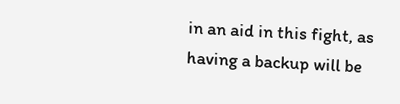in an aid in this fight, as having a backup will be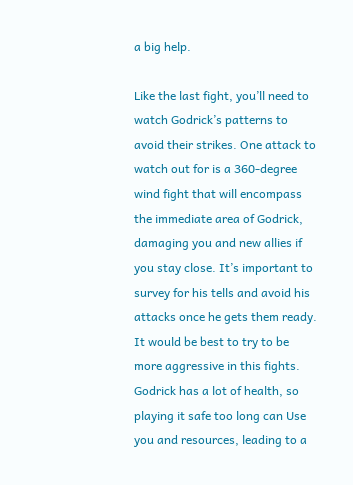a big help.

Like the last fight, you’ll need to watch Godrick’s patterns to avoid their strikes. One attack to watch out for is a 360-degree wind fight that will encompass the immediate area of Godrick, damaging you and new allies if you stay close. It’s important to survey for his tells and avoid his attacks once he gets them ready. It would be best to try to be more aggressive in this fights. Godrick has a lot of health, so playing it safe too long can Use you and resources, leading to a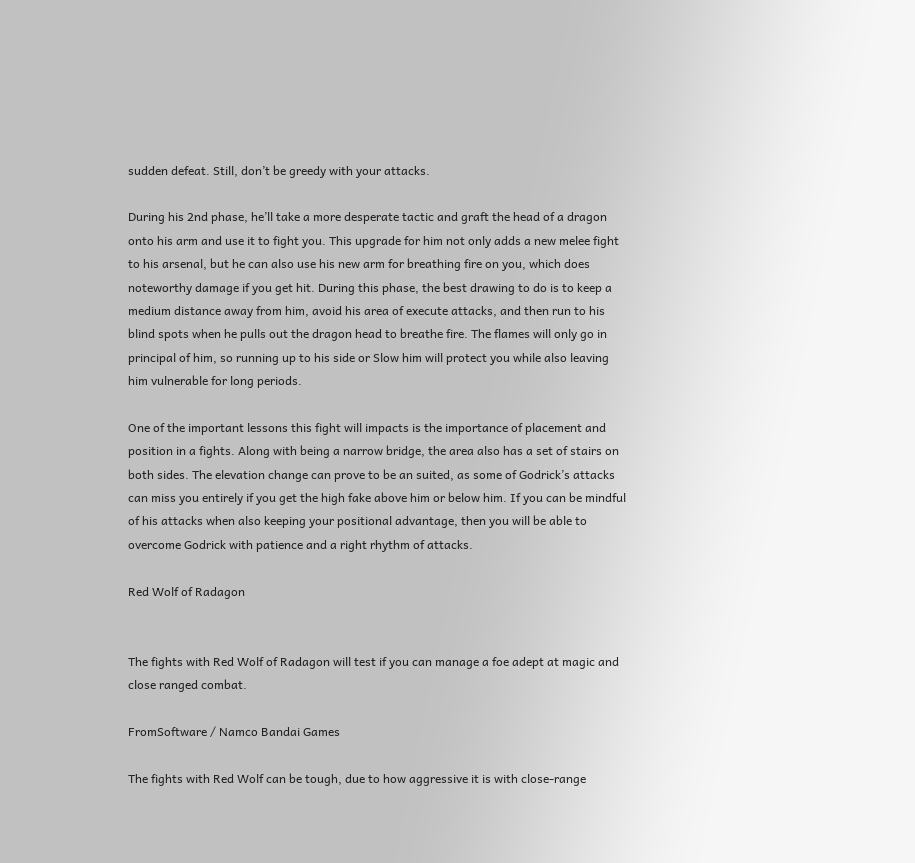sudden defeat. Still, don’t be greedy with your attacks.

During his 2nd phase, he’ll take a more desperate tactic and graft the head of a dragon onto his arm and use it to fight you. This upgrade for him not only adds a new melee fight to his arsenal, but he can also use his new arm for breathing fire on you, which does noteworthy damage if you get hit. During this phase, the best drawing to do is to keep a medium distance away from him, avoid his area of execute attacks, and then run to his blind spots when he pulls out the dragon head to breathe fire. The flames will only go in principal of him, so running up to his side or Slow him will protect you while also leaving him vulnerable for long periods.

One of the important lessons this fight will impacts is the importance of placement and position in a fights. Along with being a narrow bridge, the area also has a set of stairs on both sides. The elevation change can prove to be an suited, as some of Godrick’s attacks can miss you entirely if you get the high fake above him or below him. If you can be mindful of his attacks when also keeping your positional advantage, then you will be able to overcome Godrick with patience and a right rhythm of attacks.

Red Wolf of Radagon


The fights with Red Wolf of Radagon will test if you can manage a foe adept at magic and close ranged combat.

FromSoftware / Namco Bandai Games

The fights with Red Wolf can be tough, due to how aggressive it is with close-range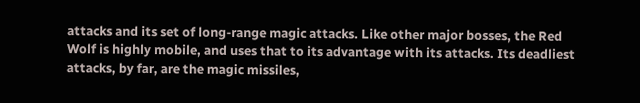attacks and its set of long-range magic attacks. Like other major bosses, the Red Wolf is highly mobile, and uses that to its advantage with its attacks. Its deadliest attacks, by far, are the magic missiles,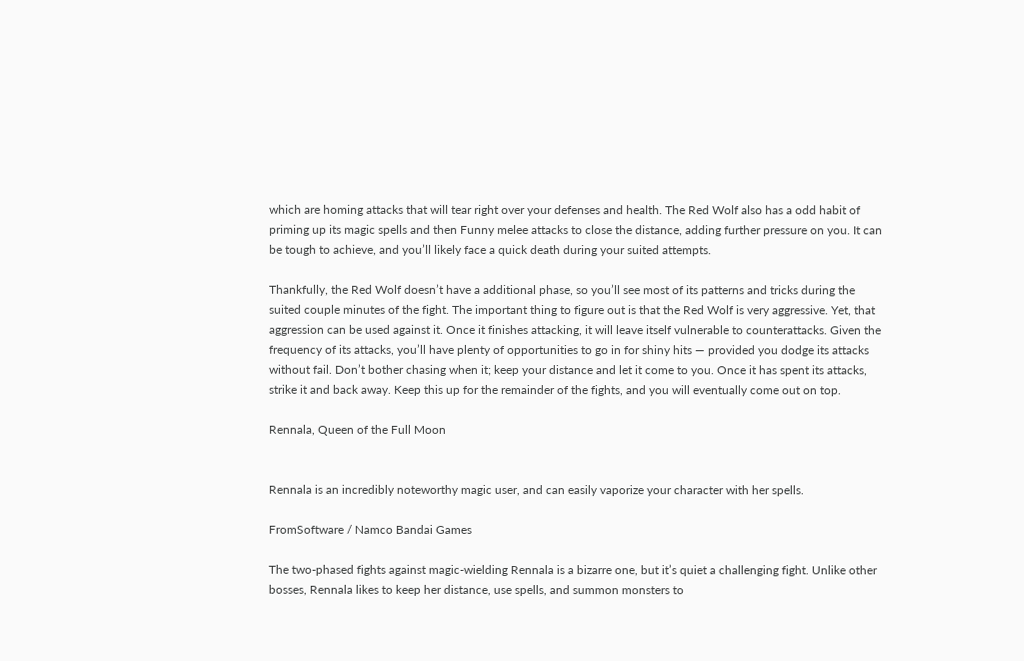which are homing attacks that will tear right over your defenses and health. The Red Wolf also has a odd habit of priming up its magic spells and then Funny melee attacks to close the distance, adding further pressure on you. It can be tough to achieve, and you’ll likely face a quick death during your suited attempts.

Thankfully, the Red Wolf doesn’t have a additional phase, so you’ll see most of its patterns and tricks during the suited couple minutes of the fight. The important thing to figure out is that the Red Wolf is very aggressive. Yet, that aggression can be used against it. Once it finishes attacking, it will leave itself vulnerable to counterattacks. Given the frequency of its attacks, you’ll have plenty of opportunities to go in for shiny hits — provided you dodge its attacks without fail. Don’t bother chasing when it; keep your distance and let it come to you. Once it has spent its attacks, strike it and back away. Keep this up for the remainder of the fights, and you will eventually come out on top.

Rennala, Queen of the Full Moon


Rennala is an incredibly noteworthy magic user, and can easily vaporize your character with her spells.

FromSoftware / Namco Bandai Games

The two-phased fights against magic-wielding Rennala is a bizarre one, but it’s quiet a challenging fight. Unlike other bosses, Rennala likes to keep her distance, use spells, and summon monsters to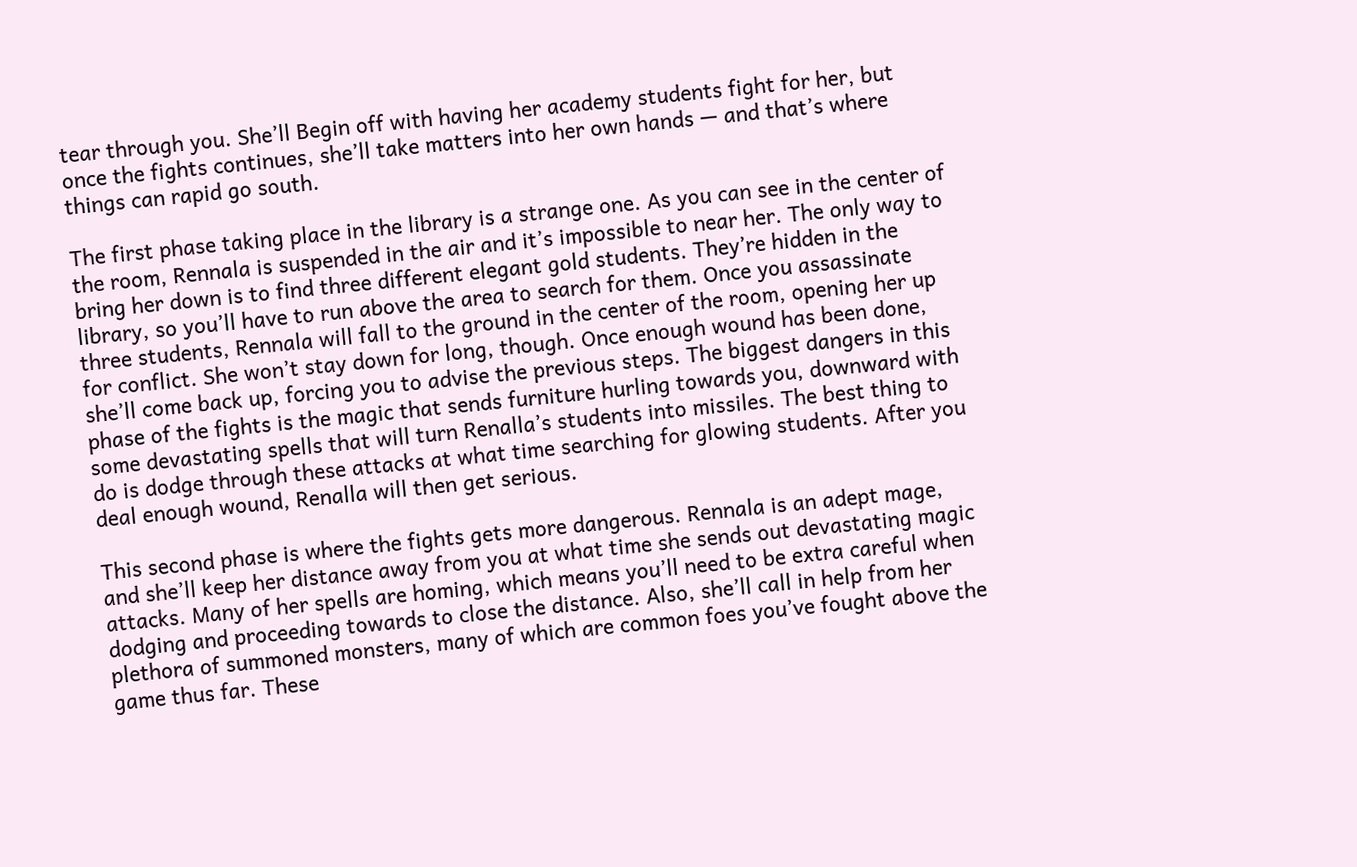tear through you. She’ll Begin off with having her academy students fight for her, but once the fights continues, she’ll take matters into her own hands — and that’s where things can rapid go south.

The first phase taking place in the library is a strange one. As you can see in the center of the room, Rennala is suspended in the air and it’s impossible to near her. The only way to bring her down is to find three different elegant gold students. They’re hidden in the library, so you’ll have to run above the area to search for them. Once you assassinate three students, Rennala will fall to the ground in the center of the room, opening her up for conflict. She won’t stay down for long, though. Once enough wound has been done, she’ll come back up, forcing you to advise the previous steps. The biggest dangers in this phase of the fights is the magic that sends furniture hurling towards you, downward with some devastating spells that will turn Renalla’s students into missiles. The best thing to do is dodge through these attacks at what time searching for glowing students. After you deal enough wound, Renalla will then get serious.

This second phase is where the fights gets more dangerous. Rennala is an adept mage, and she’ll keep her distance away from you at what time she sends out devastating magic attacks. Many of her spells are homing, which means you’ll need to be extra careful when dodging and proceeding towards to close the distance. Also, she’ll call in help from her plethora of summoned monsters, many of which are common foes you’ve fought above the game thus far. These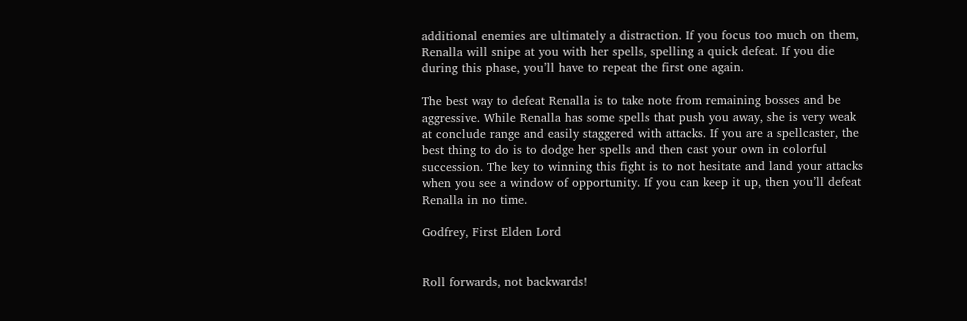additional enemies are ultimately a distraction. If you focus too much on them, Renalla will snipe at you with her spells, spelling a quick defeat. If you die during this phase, you’ll have to repeat the first one again.

The best way to defeat Renalla is to take note from remaining bosses and be aggressive. While Renalla has some spells that push you away, she is very weak at conclude range and easily staggered with attacks. If you are a spellcaster, the best thing to do is to dodge her spells and then cast your own in colorful succession. The key to winning this fight is to not hesitate and land your attacks when you see a window of opportunity. If you can keep it up, then you’ll defeat Renalla in no time.

Godfrey, First Elden Lord


Roll forwards, not backwards!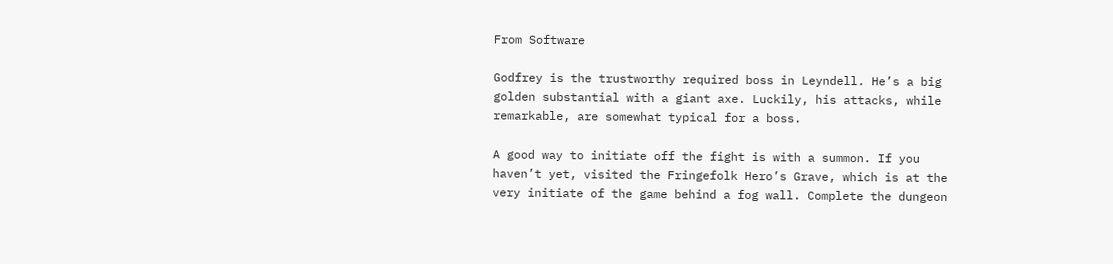From Software

Godfrey is the trustworthy required boss in Leyndell. He’s a big golden substantial with a giant axe. Luckily, his attacks, while remarkable, are somewhat typical for a boss.

A good way to initiate off the fight is with a summon. If you haven’t yet, visited the Fringefolk Hero’s Grave, which is at the very initiate of the game behind a fog wall. Complete the dungeon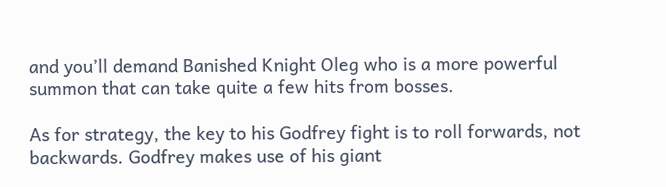and you’ll demand Banished Knight Oleg who is a more powerful summon that can take quite a few hits from bosses.

As for strategy, the key to his Godfrey fight is to roll forwards, not backwards. Godfrey makes use of his giant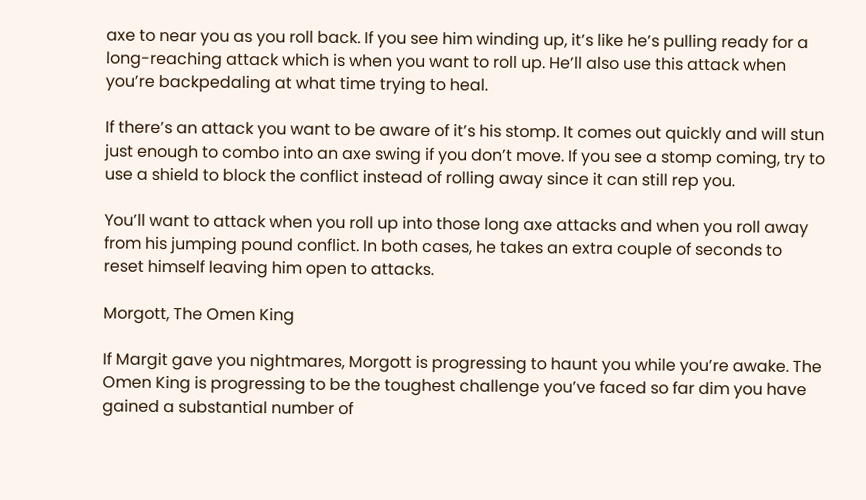axe to near you as you roll back. If you see him winding up, it’s like he’s pulling ready for a long-reaching attack which is when you want to roll up. He’ll also use this attack when you’re backpedaling at what time trying to heal.

If there’s an attack you want to be aware of it’s his stomp. It comes out quickly and will stun just enough to combo into an axe swing if you don’t move. If you see a stomp coming, try to use a shield to block the conflict instead of rolling away since it can still rep you.

You’ll want to attack when you roll up into those long axe attacks and when you roll away from his jumping pound conflict. In both cases, he takes an extra couple of seconds to reset himself leaving him open to attacks.

Morgott, The Omen King

If Margit gave you nightmares, Morgott is progressing to haunt you while you’re awake. The Omen King is progressing to be the toughest challenge you’ve faced so far dim you have gained a substantial number of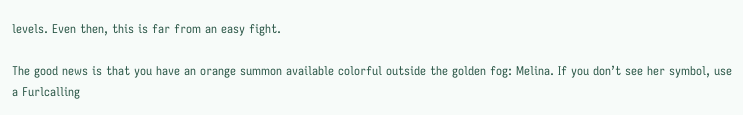levels. Even then, this is far from an easy fight.

The good news is that you have an orange summon available colorful outside the golden fog: Melina. If you don’t see her symbol, use a Furlcalling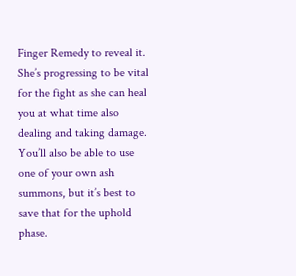Finger Remedy to reveal it. She’s progressing to be vital for the fight as she can heal you at what time also dealing and taking damage. You’ll also be able to use one of your own ash summons, but it’s best to save that for the uphold phase.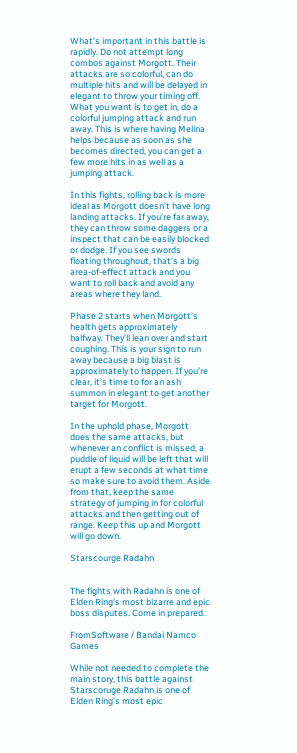What’s important in this battle is rapidly. Do not attempt long combos against Morgott. Their attacks are so colorful, can do multiple hits and will be delayed in elegant to throw your timing off. What you want is to get in, do a colorful jumping attack and run away. This is where having Melina helps because as soon as she becomes directed, you can get a few more hits in as well as a jumping attack.

In this fights, rolling back is more ideal as Morgott doesn’t have long landing attacks. If you’re far away, they can throw some daggers or a inspect that can be easily blocked or dodge. If you see swords floating throughout, that’s a big area-of-effect attack and you want to roll back and avoid any areas where they land.

Phase 2 starts when Morgott’s health gets approximately halfway. They’ll lean over and start coughing. This is your sign to run away because a big blast is approximately to happen. If you’re clear, it’s time to for an ash summon in elegant to get another target for Morgott.

In the uphold phase, Morgott does the same attacks, but whenever an conflict is missed, a puddle of liquid will be left that will erupt a few seconds at what time so make sure to avoid them. Aside from that, keep the same strategy of jumping in for colorful attacks and then getting out of range. Keep this up and Morgott will go down.

Starscourge Radahn


The fights with Radahn is one of Elden Ring’s most bizarre and epic boss disputes. Come in prepared.

FromSoftware / Bandai Namco Games

While not needed to complete the main story, this battle against Starscoruge Radahn is one of Elden Ring’s most epic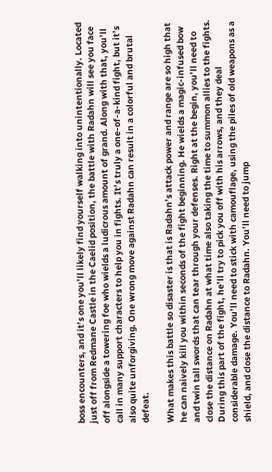boss encounters, and it’s one you’ll likely find yourself walking into unintentionally. Located just off from Redmane Castle in the Caelid position, the battle with Radahn will see you face off alongside a towering foe who wields a ludicrous amount of grand. Along with that, you’ll call in many support characters to help you in fights. It’s truly a one-of-a-kind fight, but it’s also quite unforgiving. One wrong move against Radahn can result in a colorful and brutal defeat.

What makes this battle so disaster is that is Radahn’s attack power and range are so high that he can naively kill you within seconds of the fight beginning. He wields a magic-infused bow and twin tall swords that can tear through your defenses. Right at the begin, you’ll need to close the distance on Radahn at what time also taking the time to summon allies to the fights. During this part of the fight, he’ll try to pick you off with his arrows, and they deal considerable damage. You’ll need to stick with camouflage, using the piles of old weapons as a shield, and close the distance to Radahn. You’ll need to jump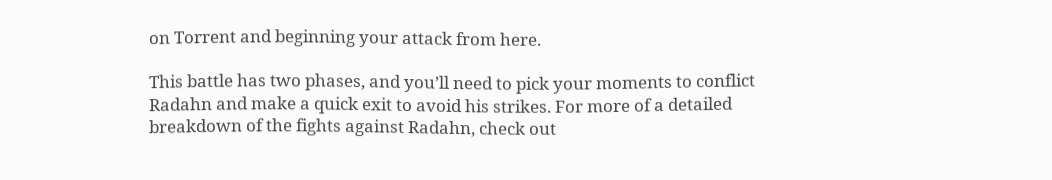on Torrent and beginning your attack from here.

This battle has two phases, and you’ll need to pick your moments to conflict Radahn and make a quick exit to avoid his strikes. For more of a detailed breakdown of the fights against Radahn, check out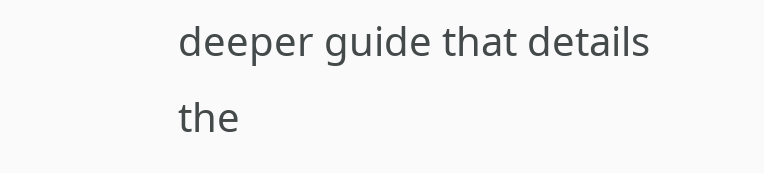deeper guide that details the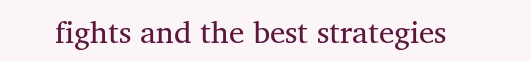fights and the best strategies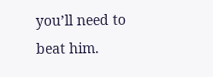you’ll need to beat him.